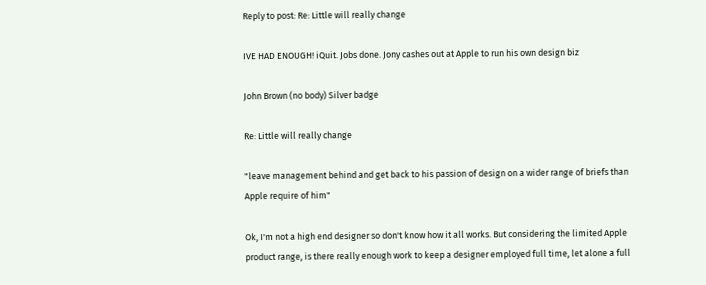Reply to post: Re: Little will really change

IVE HAD ENOUGH! iQuit. Jobs done. Jony cashes out at Apple to run his own design biz

John Brown (no body) Silver badge

Re: Little will really change

"leave management behind and get back to his passion of design on a wider range of briefs than Apple require of him"

Ok, I'm not a high end designer so don't know how it all works. But considering the limited Apple product range, is there really enough work to keep a designer employed full time, let alone a full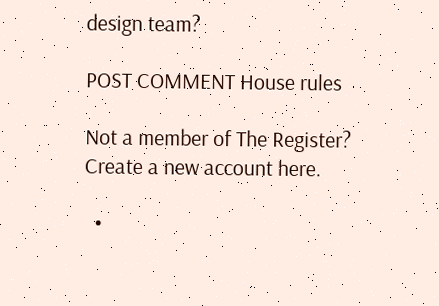design team?

POST COMMENT House rules

Not a member of The Register? Create a new account here.

  •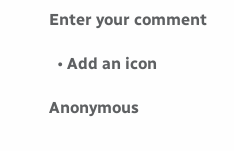Enter your comment

  • Add an icon

Anonymous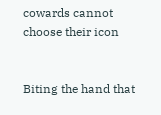cowards cannot choose their icon


Biting the hand that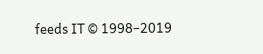feeds IT © 1998–2019